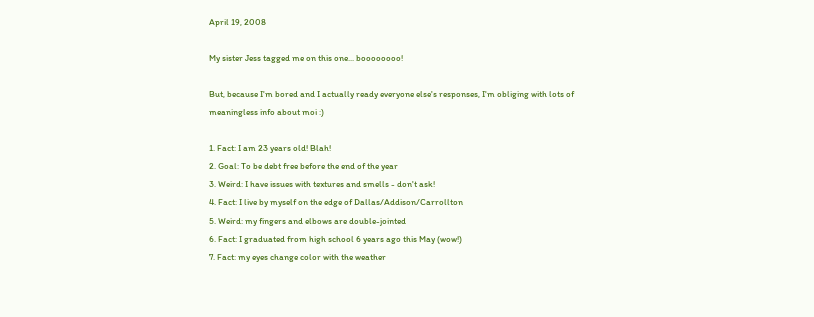April 19, 2008

My sister Jess tagged me on this one... boooooooo!

But, because I'm bored and I actually ready everyone else's responses, I'm obliging with lots of meaningless info about moi :)

1. Fact: I am 23 years old! Blah!
2. Goal: To be debt free before the end of the year
3. Weird: I have issues with textures and smells - don't ask!
4. Fact: I live by myself on the edge of Dallas/Addison/Carrollton
5. Weird: my fingers and elbows are double-jointed
6. Fact: I graduated from high school 6 years ago this May (wow!)
7. Fact: my eyes change color with the weather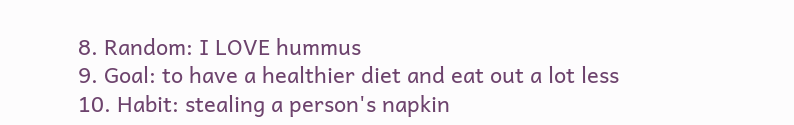8. Random: I LOVE hummus
9. Goal: to have a healthier diet and eat out a lot less
10. Habit: stealing a person's napkin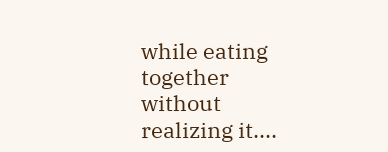while eating together without realizing it....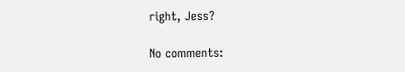right, Jess?

No comments: